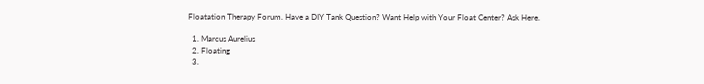Floatation Therapy Forum. Have a DIY Tank Question? Want Help with Your Float Center? Ask Here.

  1. Marcus Aurelius
  2. Floating
  3.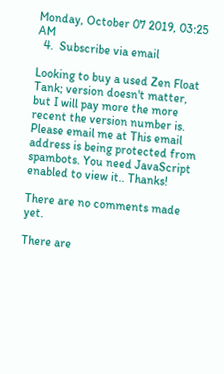Monday, October 07 2019, 03:25 AM
  4.  Subscribe via email

Looking to buy a used Zen Float Tank; version doesn't matter, but I will pay more the more recent the version number is. Please email me at This email address is being protected from spambots. You need JavaScript enabled to view it.. Thanks!

There are no comments made yet.

There are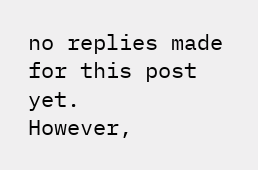no replies made for this post yet.
However,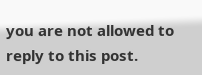you are not allowed to reply to this post.